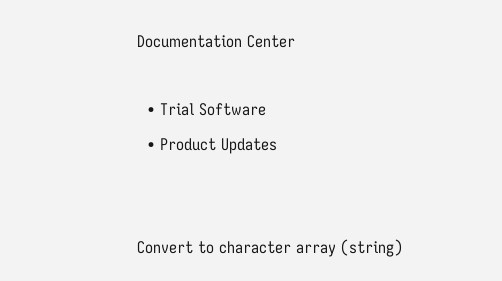Documentation Center

  • Trial Software
  • Product Updates


Convert to character array (string)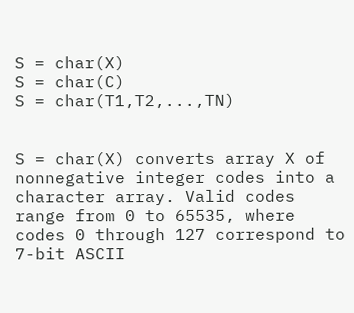S = char(X)
S = char(C)
S = char(T1,T2,...,TN)


S = char(X) converts array X of nonnegative integer codes into a character array. Valid codes range from 0 to 65535, where codes 0 through 127 correspond to 7-bit ASCII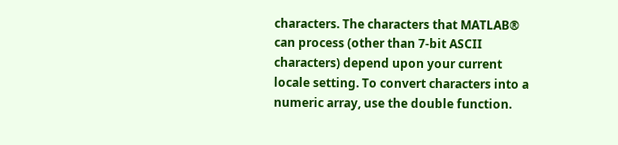characters. The characters that MATLAB® can process (other than 7-bit ASCII characters) depend upon your current locale setting. To convert characters into a numeric array, use the double function.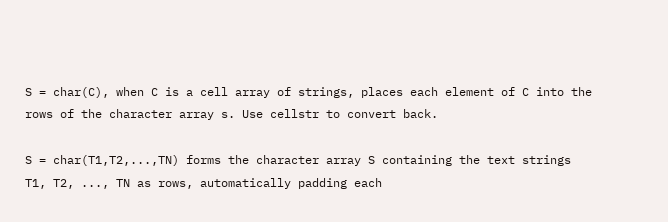S = char(C), when C is a cell array of strings, places each element of C into the rows of the character array s. Use cellstr to convert back.

S = char(T1,T2,...,TN) forms the character array S containing the text strings T1, T2, ..., TN as rows, automatically padding each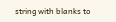string with blanks to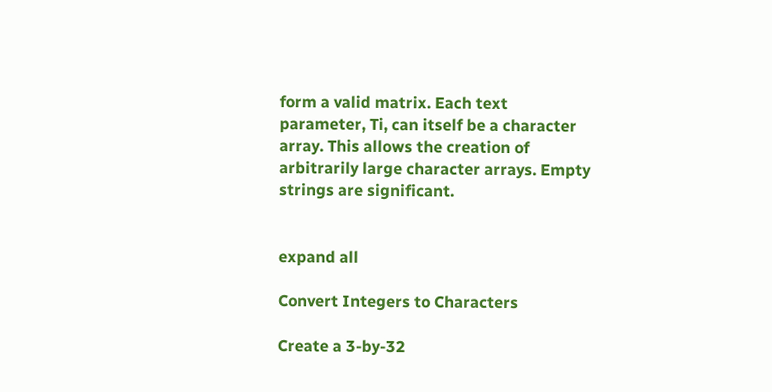form a valid matrix. Each text parameter, Ti, can itself be a character array. This allows the creation of arbitrarily large character arrays. Empty strings are significant.


expand all

Convert Integers to Characters

Create a 3-by-32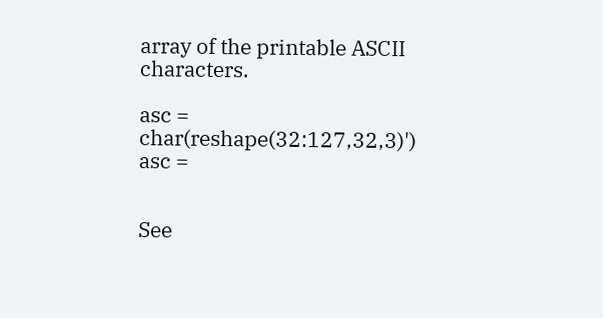array of the printable ASCII characters.

asc = char(reshape(32:127,32,3)')
asc =


See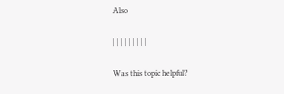Also

| | | | | | | | |

Was this topic helpful?